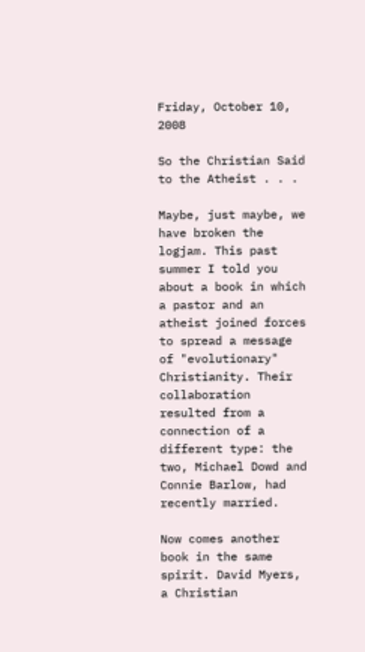Friday, October 10, 2008

So the Christian Said to the Atheist . . .

Maybe, just maybe, we have broken the logjam. This past summer I told you about a book in which a pastor and an atheist joined forces to spread a message of "evolutionary" Christianity. Their collaboration resulted from a connection of a different type: the two, Michael Dowd and Connie Barlow, had recently married.

Now comes another book in the same spirit. David Myers, a Christian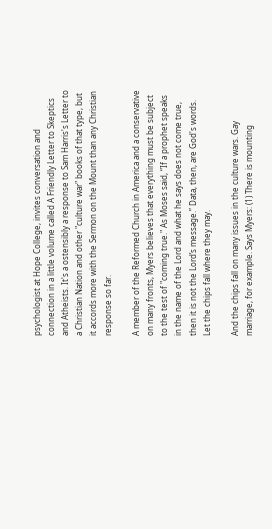psychologist at Hope College, invites conversation and connection in a little volume called A Friendly Letter to Skeptics and Atheists. It's a ostensibly a response to Sam Harris's Letter to a Christian Nation and other "culture war" books of that type, but it accords more with the Sermon on the Mount than any Christian response so far.

A member of the Reformed Church in America and a conservative on many fronts, Myers believes that everything must be subject to the test of "coming true." As Moses said, “If a prophet speaks in the name of the Lord and what he says does not come true, then it is not the Lord’s message.” Data, then, are God's words. Let the chips fall where they may.

And the chips fall on many issues in the culture wars. Gay marriage, for example. Says Myers: (1) There is mounting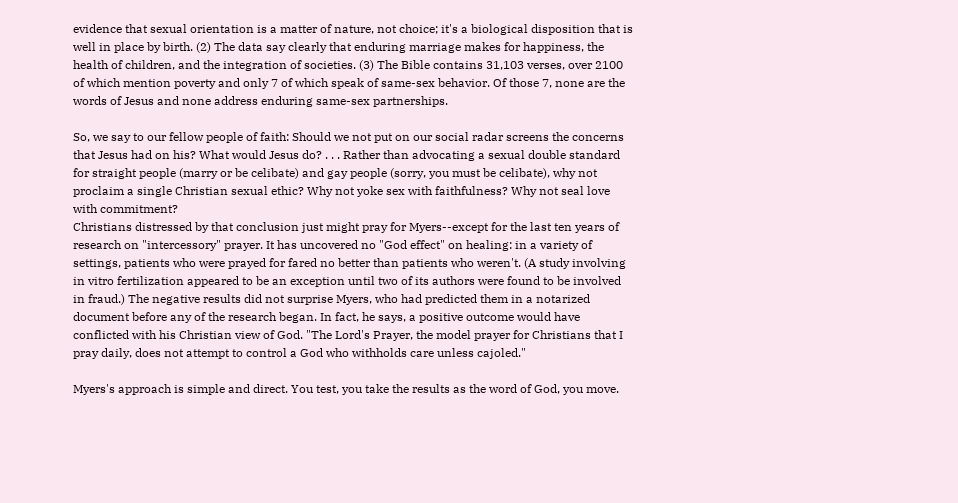evidence that sexual orientation is a matter of nature, not choice; it's a biological disposition that is well in place by birth. (2) The data say clearly that enduring marriage makes for happiness, the health of children, and the integration of societies. (3) The Bible contains 31,103 verses, over 2100 of which mention poverty and only 7 of which speak of same-sex behavior. Of those 7, none are the words of Jesus and none address enduring same-sex partnerships.

So, we say to our fellow people of faith: Should we not put on our social radar screens the concerns that Jesus had on his? What would Jesus do? . . . Rather than advocating a sexual double standard for straight people (marry or be celibate) and gay people (sorry, you must be celibate), why not proclaim a single Christian sexual ethic? Why not yoke sex with faithfulness? Why not seal love with commitment?
Christians distressed by that conclusion just might pray for Myers--except for the last ten years of research on "intercessory" prayer. It has uncovered no "God effect" on healing: in a variety of settings, patients who were prayed for fared no better than patients who weren't. (A study involving in vitro fertilization appeared to be an exception until two of its authors were found to be involved in fraud.) The negative results did not surprise Myers, who had predicted them in a notarized document before any of the research began. In fact, he says, a positive outcome would have conflicted with his Christian view of God. "The Lord's Prayer, the model prayer for Christians that I pray daily, does not attempt to control a God who withholds care unless cajoled."

Myers's approach is simple and direct. You test, you take the results as the word of God, you move.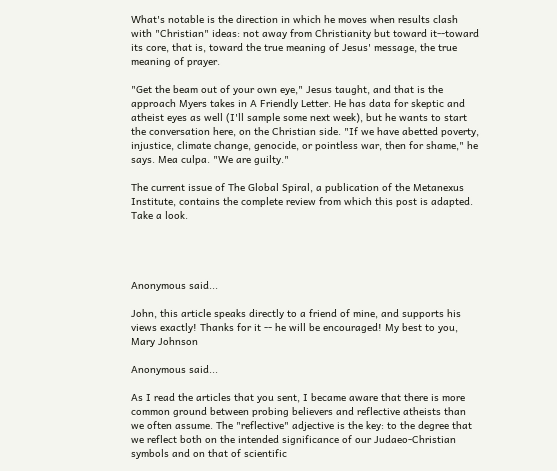What's notable is the direction in which he moves when results clash with "Christian" ideas: not away from Christianity but toward it--toward its core, that is, toward the true meaning of Jesus' message, the true meaning of prayer.

"Get the beam out of your own eye," Jesus taught, and that is the approach Myers takes in A Friendly Letter. He has data for skeptic and atheist eyes as well (I'll sample some next week), but he wants to start the conversation here, on the Christian side. "If we have abetted poverty, injustice, climate change, genocide, or pointless war, then for shame," he says. Mea culpa. "We are guilty."

The current issue of The Global Spiral, a publication of the Metanexus Institute, contains the complete review from which this post is adapted. Take a look.




Anonymous said...

John, this article speaks directly to a friend of mine, and supports his views exactly! Thanks for it -- he will be encouraged! My best to you,
Mary Johnson

Anonymous said...

As I read the articles that you sent, I became aware that there is more common ground between probing believers and reflective atheists than we often assume. The "reflective" adjective is the key: to the degree that we reflect both on the intended significance of our Judaeo-Christian symbols and on that of scientific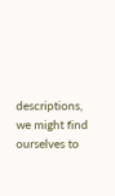descriptions, we might find ourselves to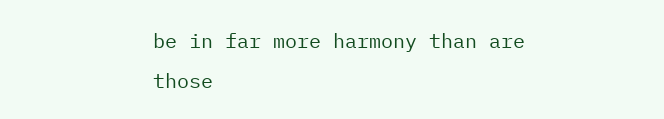be in far more harmony than are those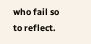who fail so to reflect.